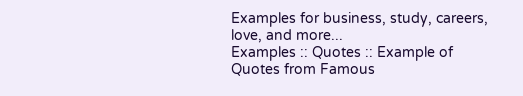Examples for business, study, careers, love, and more...
Examples :: Quotes :: Example of Quotes from Famous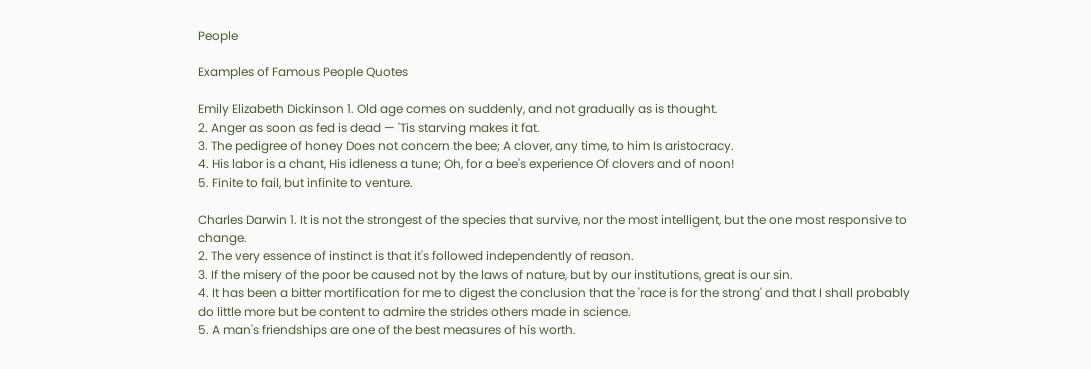People

Examples of Famous People Quotes

Emily Elizabeth Dickinson 1. Old age comes on suddenly, and not gradually as is thought.
2. Anger as soon as fed is dead — 'Tis starving makes it fat.
3. The pedigree of honey Does not concern the bee; A clover, any time, to him Is aristocracy.
4. His labor is a chant, His idleness a tune; Oh, for a bee's experience Of clovers and of noon!
5. Finite to fail, but infinite to venture.

Charles Darwin 1. It is not the strongest of the species that survive, nor the most intelligent, but the one most responsive to change.
2. The very essence of instinct is that it's followed independently of reason.
3. If the misery of the poor be caused not by the laws of nature, but by our institutions, great is our sin.
4. It has been a bitter mortification for me to digest the conclusion that the 'race is for the strong' and that I shall probably do little more but be content to admire the strides others made in science.
5. A man's friendships are one of the best measures of his worth.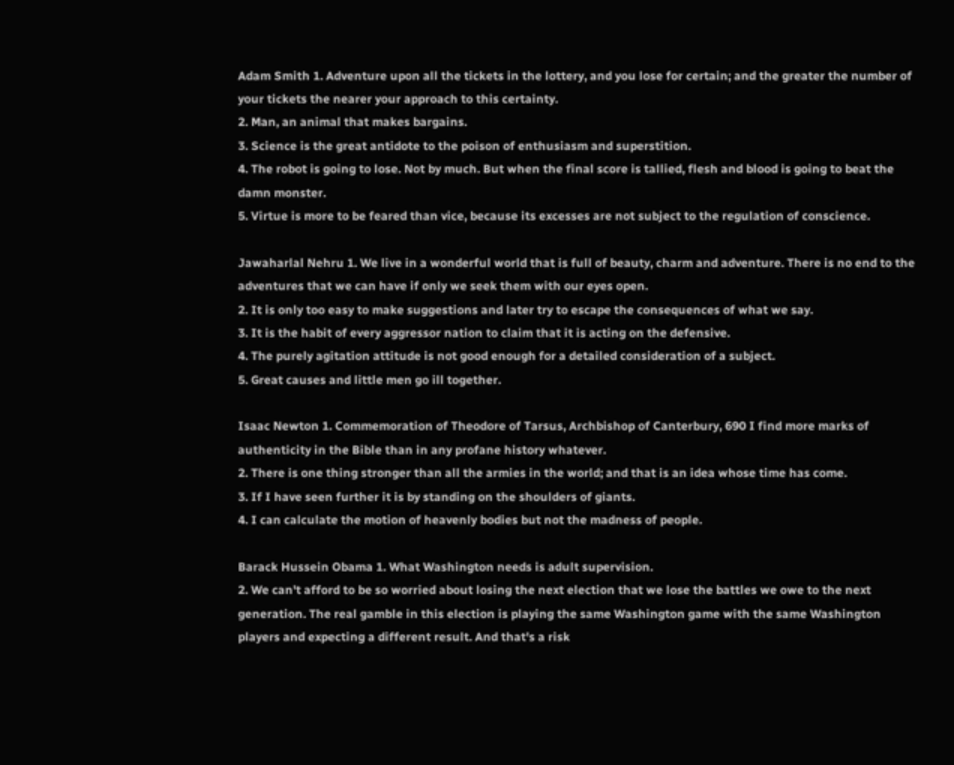Adam Smith 1. Adventure upon all the tickets in the lottery, and you lose for certain; and the greater the number of your tickets the nearer your approach to this certainty.
2. Man, an animal that makes bargains.
3. Science is the great antidote to the poison of enthusiasm and superstition.
4. The robot is going to lose. Not by much. But when the final score is tallied, flesh and blood is going to beat the damn monster.
5. Virtue is more to be feared than vice, because its excesses are not subject to the regulation of conscience.

Jawaharlal Nehru 1. We live in a wonderful world that is full of beauty, charm and adventure. There is no end to the adventures that we can have if only we seek them with our eyes open.
2. It is only too easy to make suggestions and later try to escape the consequences of what we say.
3. It is the habit of every aggressor nation to claim that it is acting on the defensive.
4. The purely agitation attitude is not good enough for a detailed consideration of a subject.
5. Great causes and little men go ill together.

Isaac Newton 1. Commemoration of Theodore of Tarsus, Archbishop of Canterbury, 690 I find more marks of authenticity in the Bible than in any profane history whatever.
2. There is one thing stronger than all the armies in the world; and that is an idea whose time has come.
3. If I have seen further it is by standing on the shoulders of giants.
4. I can calculate the motion of heavenly bodies but not the madness of people.

Barack Hussein Obama 1. What Washington needs is adult supervision.
2. We can't afford to be so worried about losing the next election that we lose the battles we owe to the next generation. The real gamble in this election is playing the same Washington game with the same Washington players and expecting a different result. And that's a risk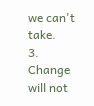we can't take.
3. Change will not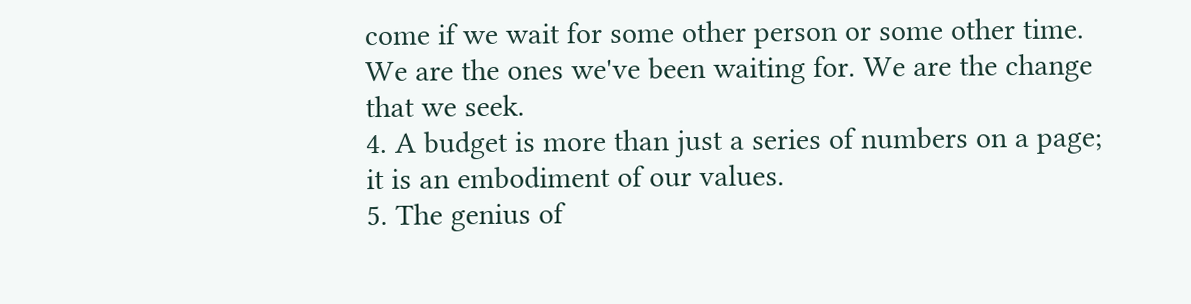come if we wait for some other person or some other time. We are the ones we've been waiting for. We are the change that we seek.
4. A budget is more than just a series of numbers on a page; it is an embodiment of our values.
5. The genius of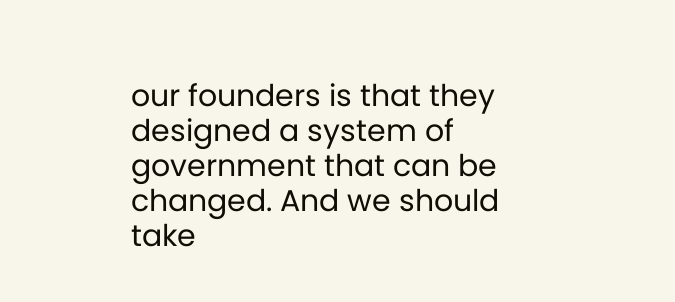our founders is that they designed a system of government that can be changed. And we should take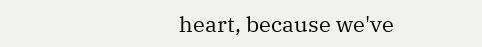heart, because we've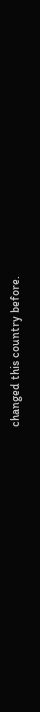changed this country before.